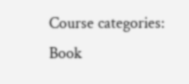Course categories:
Book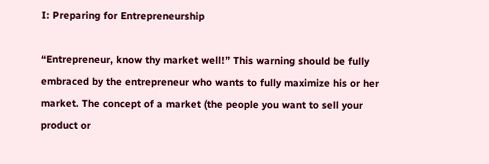I: Preparing for Entrepreneurship

“Entrepreneur, know thy market well!” This warning should be fully embraced by the entrepreneur who wants to fully maximize his or her market. The concept of a market (the people you want to sell your product or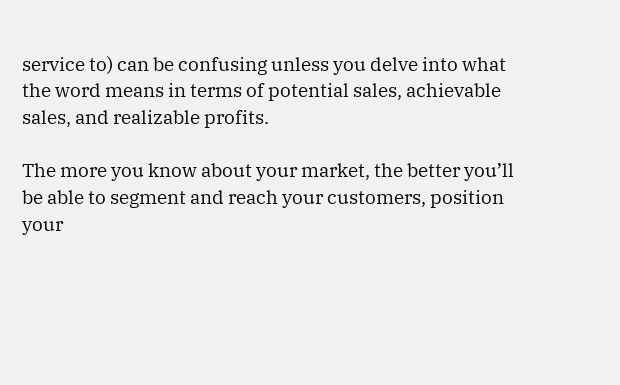service to) can be confusing unless you delve into what the word means in terms of potential sales, achievable sales, and realizable profits.

The more you know about your market, the better you’ll be able to segment and reach your customers, position your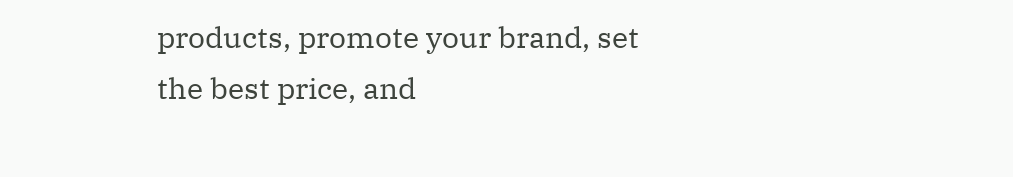products, promote your brand, set the best price, and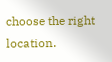choose the right location.